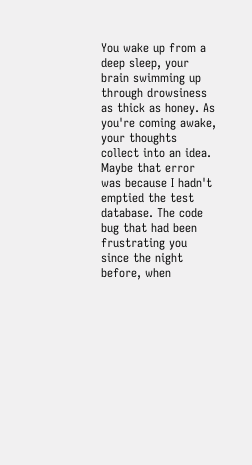You wake up from a deep sleep, your brain swimming up through drowsiness as thick as honey. As you're coming awake, your thoughts collect into an idea. Maybe that error was because I hadn't emptied the test database. The code bug that had been frustrating you since the night before, when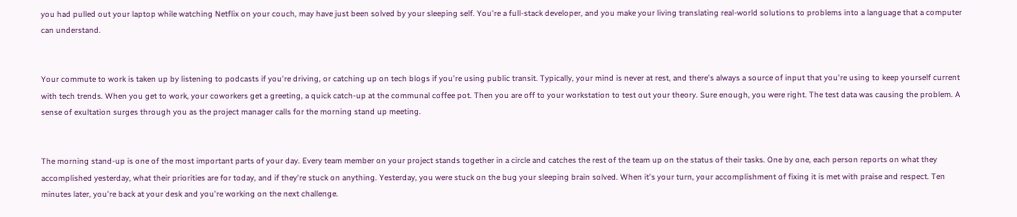you had pulled out your laptop while watching Netflix on your couch, may have just been solved by your sleeping self. You're a full-stack developer, and you make your living translating real-world solutions to problems into a language that a computer can understand.


Your commute to work is taken up by listening to podcasts if you're driving, or catching up on tech blogs if you're using public transit. Typically, your mind is never at rest, and there's always a source of input that you're using to keep yourself current with tech trends. When you get to work, your coworkers get a greeting, a quick catch-up at the communal coffee pot. Then you are off to your workstation to test out your theory. Sure enough, you were right. The test data was causing the problem. A sense of exultation surges through you as the project manager calls for the morning stand up meeting.


The morning stand-up is one of the most important parts of your day. Every team member on your project stands together in a circle and catches the rest of the team up on the status of their tasks. One by one, each person reports on what they accomplished yesterday, what their priorities are for today, and if they're stuck on anything. Yesterday, you were stuck on the bug your sleeping brain solved. When it's your turn, your accomplishment of fixing it is met with praise and respect. Ten minutes later, you're back at your desk and you're working on the next challenge.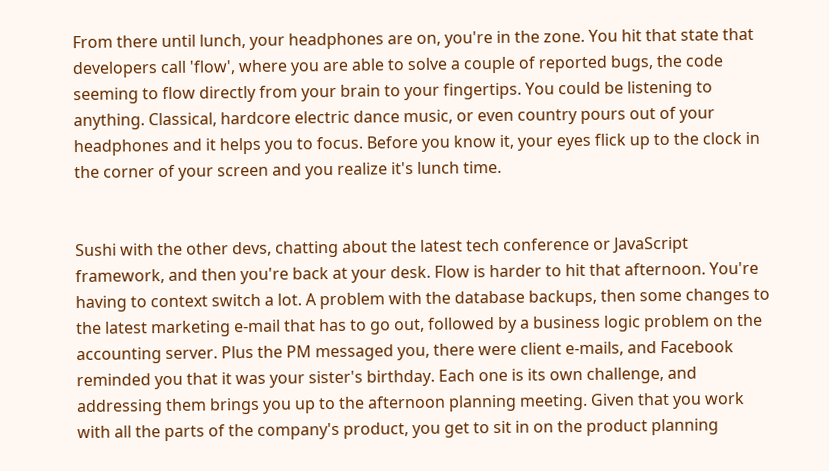From there until lunch, your headphones are on, you're in the zone. You hit that state that developers call 'flow', where you are able to solve a couple of reported bugs, the code seeming to flow directly from your brain to your fingertips. You could be listening to anything. Classical, hardcore electric dance music, or even country pours out of your headphones and it helps you to focus. Before you know it, your eyes flick up to the clock in the corner of your screen and you realize it's lunch time.


Sushi with the other devs, chatting about the latest tech conference or JavaScript framework, and then you're back at your desk. Flow is harder to hit that afternoon. You're having to context switch a lot. A problem with the database backups, then some changes to the latest marketing e-mail that has to go out, followed by a business logic problem on the accounting server. Plus the PM messaged you, there were client e-mails, and Facebook reminded you that it was your sister's birthday. Each one is its own challenge, and addressing them brings you up to the afternoon planning meeting. Given that you work with all the parts of the company's product, you get to sit in on the product planning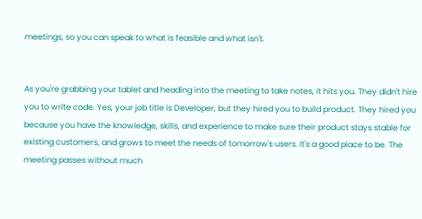meetings, so you can speak to what is feasible and what isn't.


As you're grabbing your tablet and heading into the meeting to take notes, it hits you. They didn't hire you to write code. Yes, your job title is Developer, but they hired you to build product. They hired you because you have the knowledge, skills, and experience to make sure their product stays stable for existing customers, and grows to meet the needs of tomorrow's users. It's a good place to be. The meeting passes without much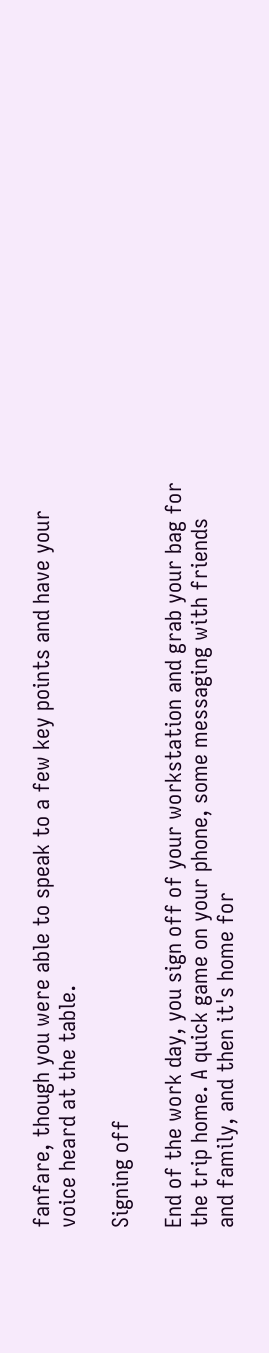fanfare, though you were able to speak to a few key points and have your voice heard at the table.

Signing off

End of the work day, you sign off of your workstation and grab your bag for the trip home. A quick game on your phone, some messaging with friends and family, and then it's home for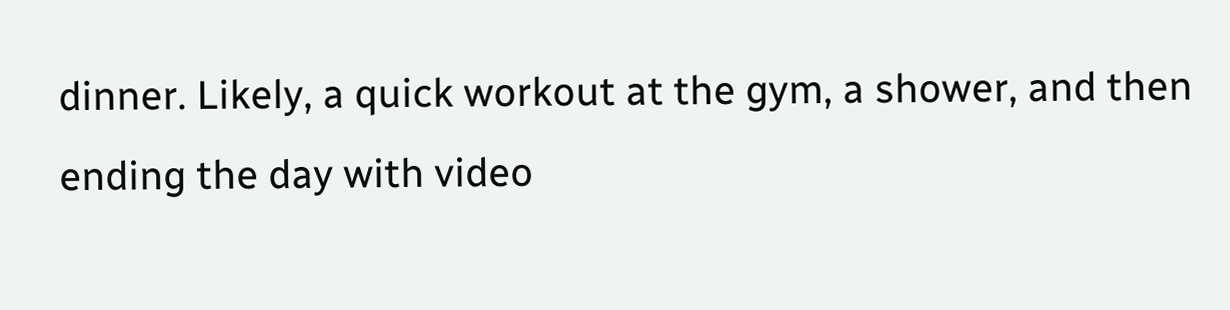dinner. Likely, a quick workout at the gym, a shower, and then ending the day with video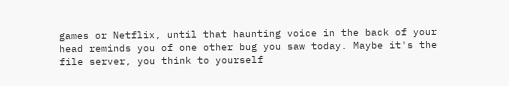games or Netflix, until that haunting voice in the back of your head reminds you of one other bug you saw today. Maybe it's the file server, you think to yourself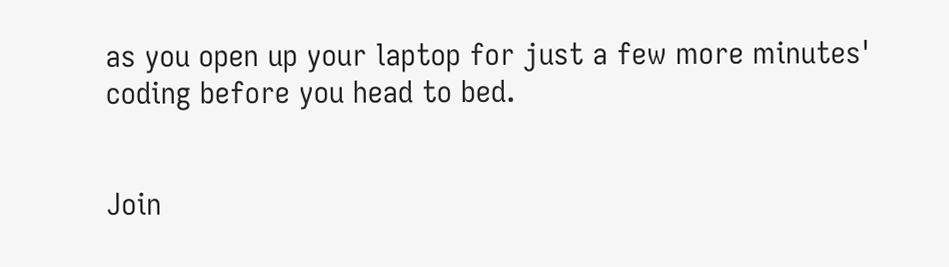as you open up your laptop for just a few more minutes' coding before you head to bed.


Join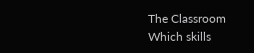The Classroom
Which skills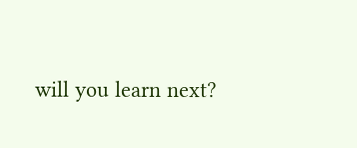will you learn next?